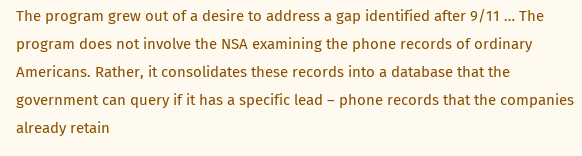The program grew out of a desire to address a gap identified after 9/11 … The program does not involve the NSA examining the phone records of ordinary Americans. Rather, it consolidates these records into a database that the government can query if it has a specific lead – phone records that the companies already retain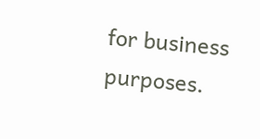for business purposes.